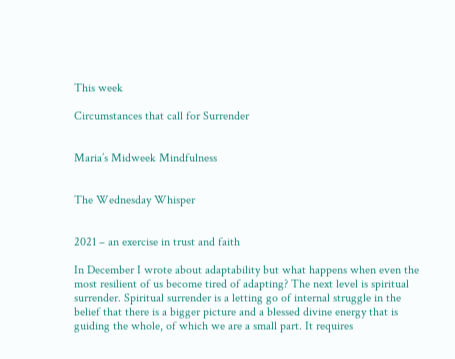This week

Circumstances that call for Surrender


Maria’s Midweek Mindfulness


The Wednesday Whisper


2021 – an exercise in trust and faith

In December I wrote about adaptability but what happens when even the most resilient of us become tired of adapting? The next level is spiritual surrender. Spiritual surrender is a letting go of internal struggle in the belief that there is a bigger picture and a blessed divine energy that is guiding the whole, of which we are a small part. It requires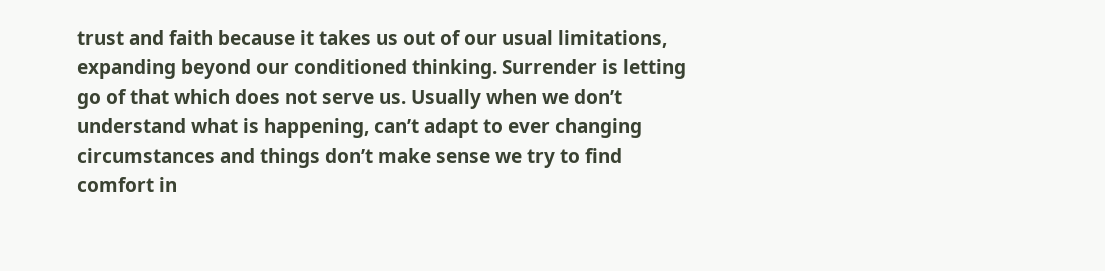trust and faith because it takes us out of our usual limitations, expanding beyond our conditioned thinking. Surrender is letting go of that which does not serve us. Usually when we don’t understand what is happening, can’t adapt to ever changing circumstances and things don’t make sense we try to find comfort in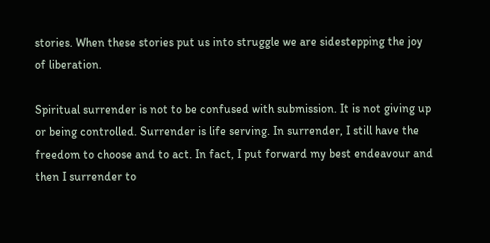stories. When these stories put us into struggle we are sidestepping the joy of liberation.

Spiritual surrender is not to be confused with submission. It is not giving up or being controlled. Surrender is life serving. In surrender, I still have the freedom to choose and to act. In fact, I put forward my best endeavour and then I surrender to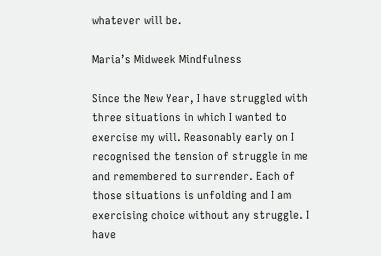whatever will be.

Maria’s Midweek Mindfulness

Since the New Year, I have struggled with three situations in which I wanted to exercise my will. Reasonably early on I recognised the tension of struggle in me and remembered to surrender. Each of those situations is unfolding and I am exercising choice without any struggle. I have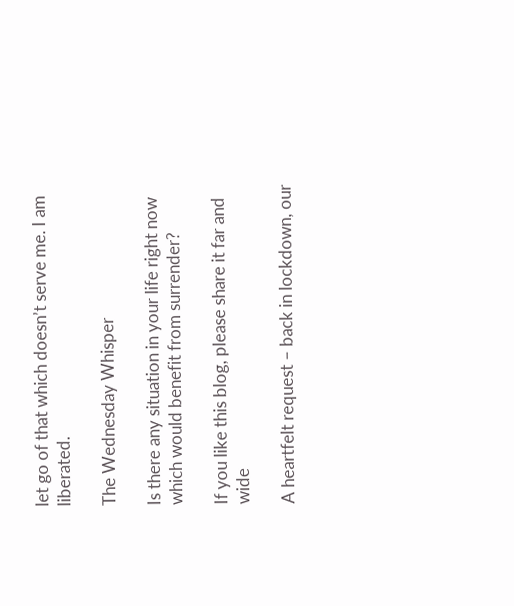let go of that which doesn’t serve me. I am liberated.

The Wednesday Whisper

Is there any situation in your life right now which would benefit from surrender?

If you like this blog, please share it far and wide

A heartfelt request – back in lockdown, our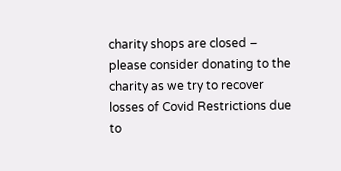charity shops are closed – please consider donating to the charity as we try to recover losses of Covid Restrictions due to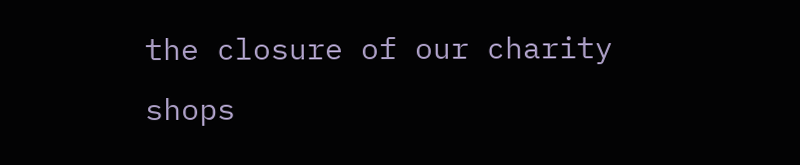the closure of our charity shops